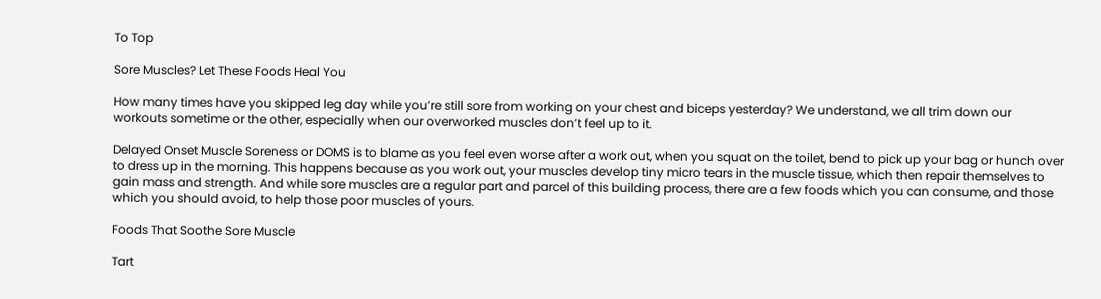To Top

Sore Muscles? Let These Foods Heal You

How many times have you skipped leg day while you’re still sore from working on your chest and biceps yesterday? We understand, we all trim down our workouts sometime or the other, especially when our overworked muscles don’t feel up to it.

Delayed Onset Muscle Soreness or DOMS is to blame as you feel even worse after a work out, when you squat on the toilet, bend to pick up your bag or hunch over to dress up in the morning. This happens because as you work out, your muscles develop tiny micro tears in the muscle tissue, which then repair themselves to gain mass and strength. And while sore muscles are a regular part and parcel of this building process, there are a few foods which you can consume, and those which you should avoid, to help those poor muscles of yours.

Foods That Soothe Sore Muscle

Tart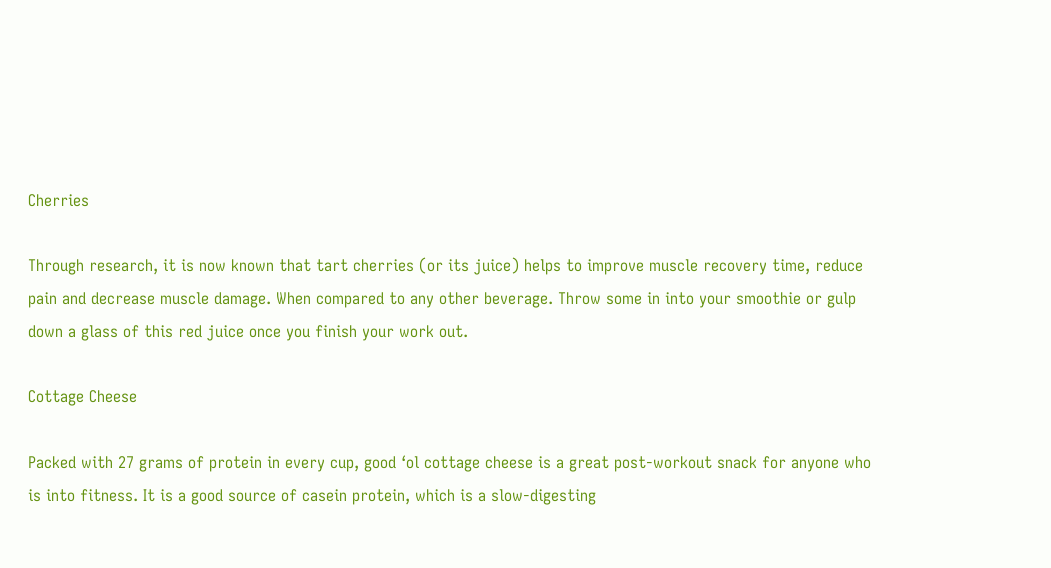Cherries

Through research, it is now known that tart cherries (or its juice) helps to improve muscle recovery time, reduce pain and decrease muscle damage. When compared to any other beverage. Throw some in into your smoothie or gulp down a glass of this red juice once you finish your work out.

Cottage Cheese

Packed with 27 grams of protein in every cup, good ‘ol cottage cheese is a great post-workout snack for anyone who is into fitness. It is a good source of casein protein, which is a slow-digesting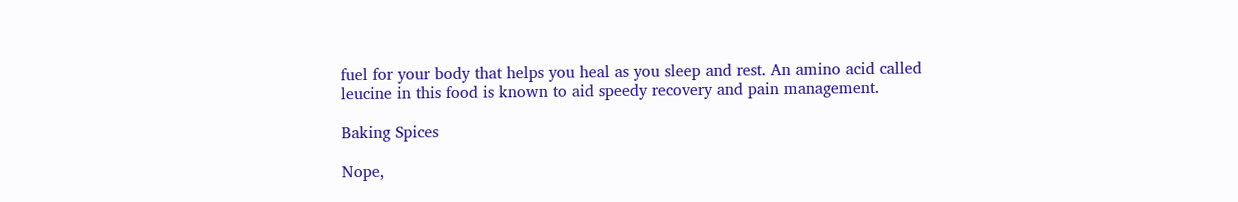fuel for your body that helps you heal as you sleep and rest. An amino acid called leucine in this food is known to aid speedy recovery and pain management.

Baking Spices

Nope,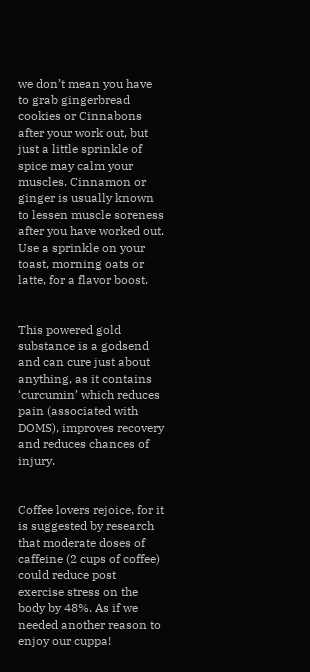we don’t mean you have to grab gingerbread cookies or Cinnabons after your work out, but just a little sprinkle of spice may calm your muscles. Cinnamon or ginger is usually known to lessen muscle soreness after you have worked out. Use a sprinkle on your toast, morning oats or latte, for a flavor boost.


This powered gold substance is a godsend and can cure just about anything, as it contains ‘curcumin’ which reduces pain (associated with DOMS), improves recovery and reduces chances of injury.


Coffee lovers rejoice, for it is suggested by research that moderate doses of caffeine (2 cups of coffee) could reduce post exercise stress on the body by 48%. As if we needed another reason to enjoy our cuppa!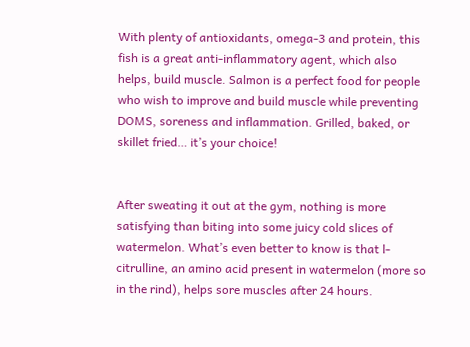With plenty of antioxidants, omega-3 and protein, this fish is a great anti-inflammatory agent, which also helps, build muscle. Salmon is a perfect food for people who wish to improve and build muscle while preventing DOMS, soreness and inflammation. Grilled, baked, or skillet fried… it’s your choice!


After sweating it out at the gym, nothing is more satisfying than biting into some juicy cold slices of watermelon. What’s even better to know is that l-citrulline, an amino acid present in watermelon (more so in the rind), helps sore muscles after 24 hours.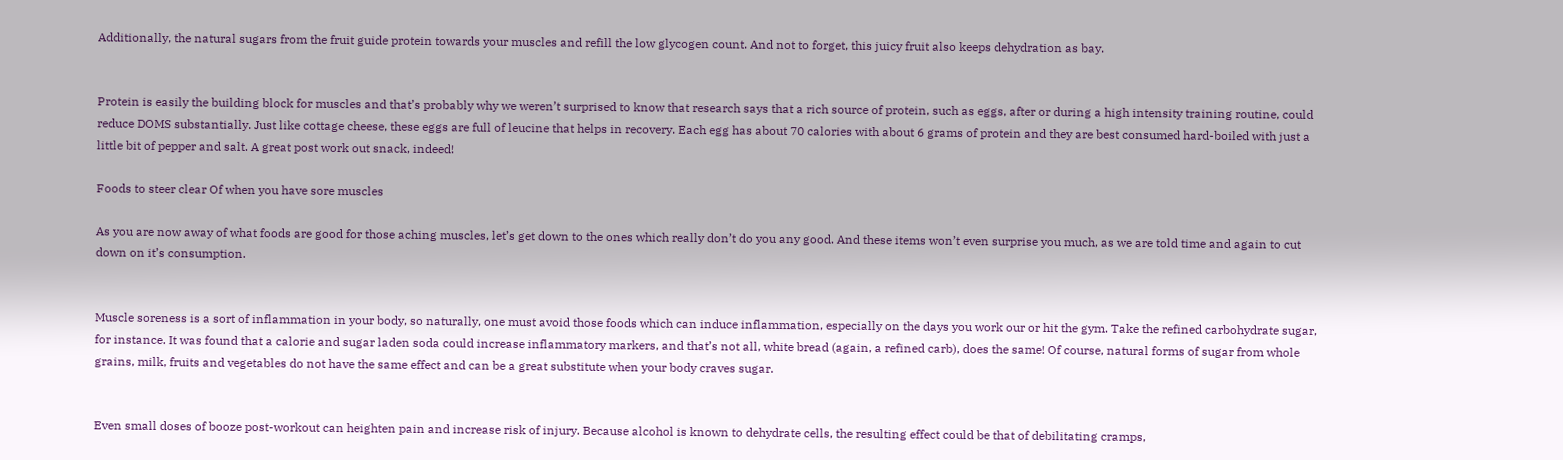Additionally, the natural sugars from the fruit guide protein towards your muscles and refill the low glycogen count. And not to forget, this juicy fruit also keeps dehydration as bay.


Protein is easily the building block for muscles and that’s probably why we weren’t surprised to know that research says that a rich source of protein, such as eggs, after or during a high intensity training routine, could reduce DOMS substantially. Just like cottage cheese, these eggs are full of leucine that helps in recovery. Each egg has about 70 calories with about 6 grams of protein and they are best consumed hard-boiled with just a little bit of pepper and salt. A great post work out snack, indeed!

Foods to steer clear Of when you have sore muscles

As you are now away of what foods are good for those aching muscles, let’s get down to the ones which really don’t do you any good. And these items won’t even surprise you much, as we are told time and again to cut down on it’s consumption.


Muscle soreness is a sort of inflammation in your body, so naturally, one must avoid those foods which can induce inflammation, especially on the days you work our or hit the gym. Take the refined carbohydrate sugar, for instance. It was found that a calorie and sugar laden soda could increase inflammatory markers, and that’s not all, white bread (again, a refined carb), does the same! Of course, natural forms of sugar from whole grains, milk, fruits and vegetables do not have the same effect and can be a great substitute when your body craves sugar.


Even small doses of booze post-workout can heighten pain and increase risk of injury. Because alcohol is known to dehydrate cells, the resulting effect could be that of debilitating cramps,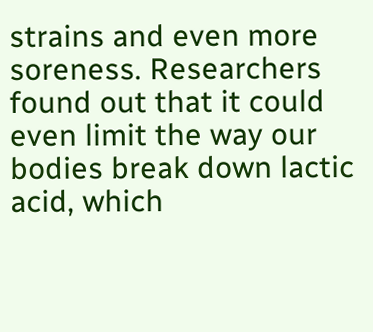strains and even more soreness. Researchers found out that it could even limit the way our bodies break down lactic acid, which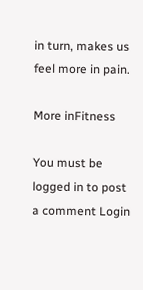in turn, makes us feel more in pain.

More inFitness

You must be logged in to post a comment Login